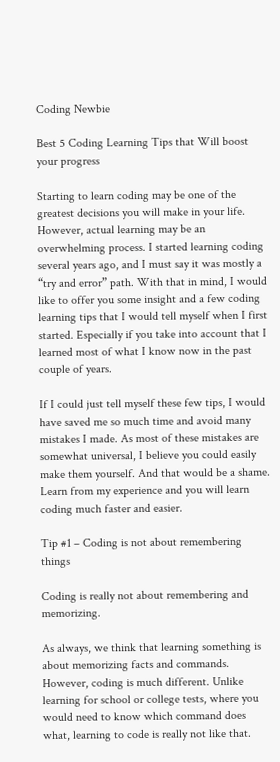Coding Newbie

Best 5 Coding Learning Tips that Will boost your progress

Starting to learn coding may be one of the greatest decisions you will make in your life. However, actual learning may be an overwhelming process. I started learning coding several years ago, and I must say it was mostly a “try and error” path. With that in mind, I would like to offer you some insight and a few coding learning tips that I would tell myself when I first started. Especially if you take into account that I learned most of what I know now in the past couple of years.

If I could just tell myself these few tips, I would have saved me so much time and avoid many mistakes I made. As most of these mistakes are somewhat universal, I believe you could easily make them yourself. And that would be a shame. Learn from my experience and you will learn coding much faster and easier.

Tip #1 – Coding is not about remembering things

Coding is really not about remembering and memorizing.

As always, we think that learning something is about memorizing facts and commands. However, coding is much different. Unlike learning for school or college tests, where you would need to know which command does what, learning to code is really not like that.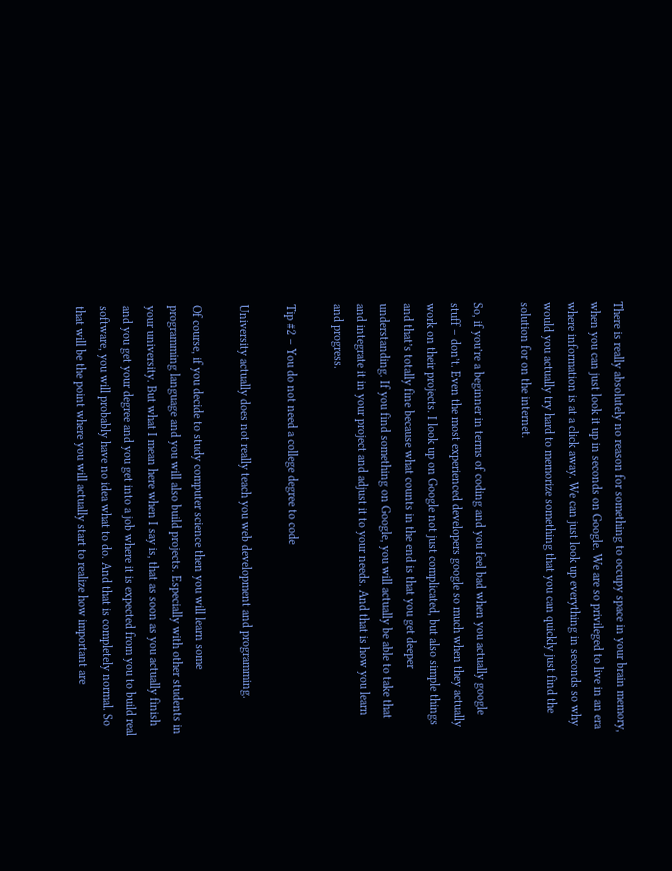There is really absolutely no reason for something to occupy space in your brain memory, when you can just look it up in seconds on Google. We are so privileged to live in an era where information is at a click away. We can just look up everything in seconds so why would you actually try hard to memorize something that you can quickly just find the solution for on the internet.

So, if you’re a beginner in terms of coding and you feel bad when you actually google stuff – don’t. Even the most experienced developers google so much when they actually work on their projects. I look up on Google not just complicated, but also simple things and that’s totally fine because what counts in the end is that you get deeper understanding. If you find something on Google, you will actually be able to take that and integrate it in your project and adjust it to your needs. And that is how you learn and progress.

Tip #2 – You do not need a college degree to code

University actually does not really teach you web development and programming.

Of course, if you decide to study computer science then you will learn some programming language and you will also build projects. Especially with other students in your university. But what I mean here when I say is, that as soon as you actually finish and you get your degree and you get into a job where it is expected from you to build real software, you will probably have no idea what to do. And that is completely normal. So that will be the point where you will actually start to realize how important are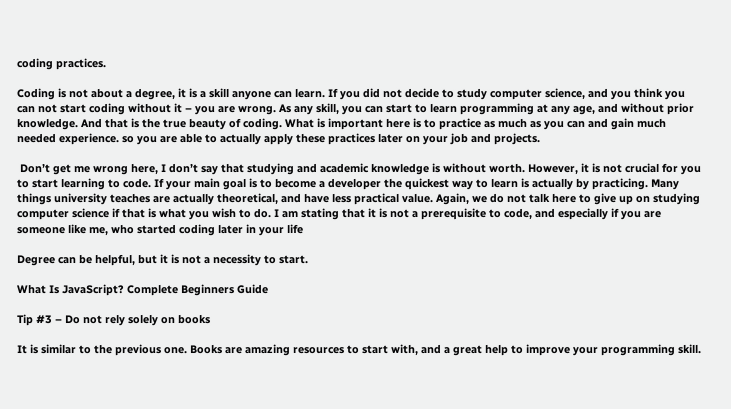coding practices.

Coding is not about a degree, it is a skill anyone can learn. If you did not decide to study computer science, and you think you can not start coding without it – you are wrong. As any skill, you can start to learn programming at any age, and without prior knowledge. And that is the true beauty of coding. What is important here is to practice as much as you can and gain much needed experience. so you are able to actually apply these practices later on your job and projects.

 Don’t get me wrong here, I don’t say that studying and academic knowledge is without worth. However, it is not crucial for you to start learning to code. If your main goal is to become a developer the quickest way to learn is actually by practicing. Many things university teaches are actually theoretical, and have less practical value. Again, we do not talk here to give up on studying computer science if that is what you wish to do. I am stating that it is not a prerequisite to code, and especially if you are someone like me, who started coding later in your life

Degree can be helpful, but it is not a necessity to start.

What Is JavaScript? Complete Beginners Guide

Tip #3 – Do not rely solely on books

It is similar to the previous one. Books are amazing resources to start with, and a great help to improve your programming skill.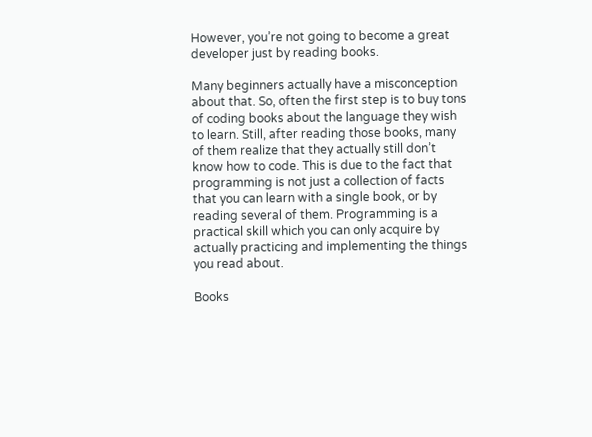However, you’re not going to become a great developer just by reading books.

Many beginners actually have a misconception about that. So, often the first step is to buy tons of coding books about the language they wish to learn. Still, after reading those books, many of them realize that they actually still don’t know how to code. This is due to the fact that programming is not just a collection of facts that you can learn with a single book, or by reading several of them. Programming is a practical skill which you can only acquire by actually practicing and implementing the things you read about.

Books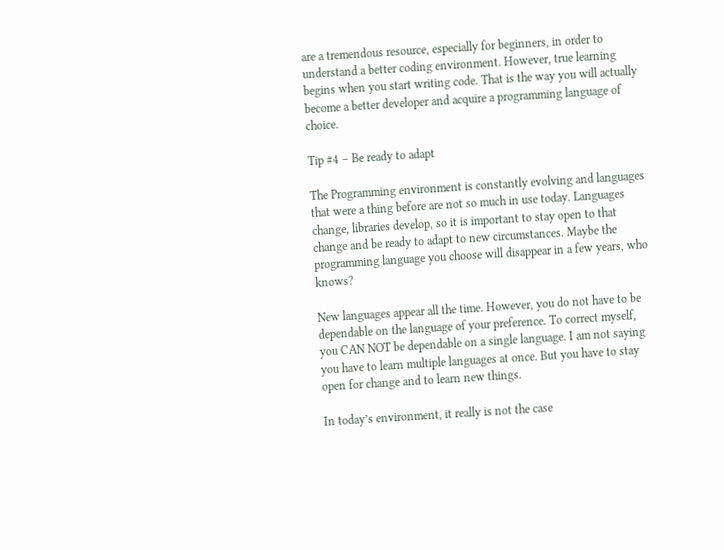are a tremendous resource, especially for beginners, in order to understand a better coding environment. However, true learning begins when you start writing code. That is the way you will actually become a better developer and acquire a programming language of choice.

Tip #4 – Be ready to adapt

The Programming environment is constantly evolving and languages that were a thing before are not so much in use today. Languages change, libraries develop, so it is important to stay open to that change and be ready to adapt to new circumstances. Maybe the programming language you choose will disappear in a few years, who knows?

New languages appear all the time. However, you do not have to be dependable on the language of your preference. To correct myself, you CAN NOT be dependable on a single language. I am not saying you have to learn multiple languages at once. But you have to stay open for change and to learn new things.

In today’s environment, it really is not the case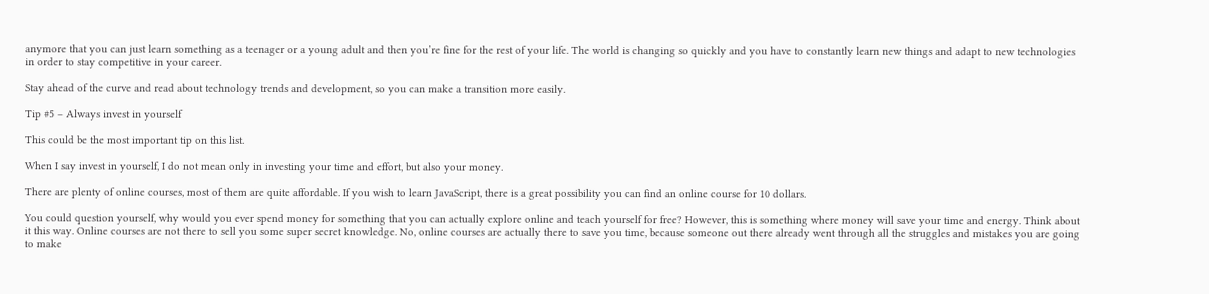anymore that you can just learn something as a teenager or a young adult and then you’re fine for the rest of your life. The world is changing so quickly and you have to constantly learn new things and adapt to new technologies in order to stay competitive in your career.

Stay ahead of the curve and read about technology trends and development, so you can make a transition more easily.

Tip #5 – Always invest in yourself

This could be the most important tip on this list.

When I say invest in yourself, I do not mean only in investing your time and effort, but also your money.

There are plenty of online courses, most of them are quite affordable. If you wish to learn JavaScript, there is a great possibility you can find an online course for 10 dollars.

You could question yourself, why would you ever spend money for something that you can actually explore online and teach yourself for free? However, this is something where money will save your time and energy. Think about it this way. Online courses are not there to sell you some super secret knowledge. No, online courses are actually there to save you time, because someone out there already went through all the struggles and mistakes you are going to make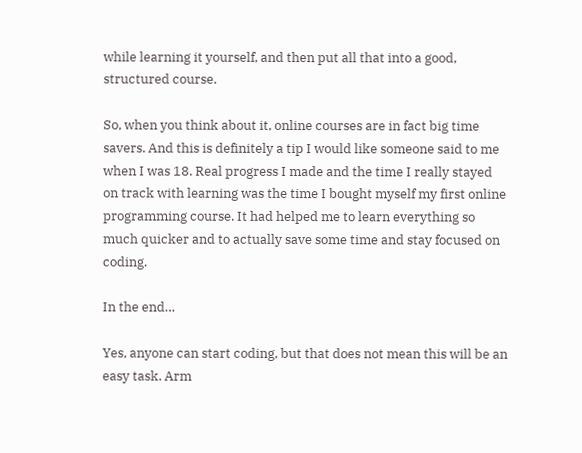while learning it yourself, and then put all that into a good, structured course.

So, when you think about it, online courses are in fact big time savers. And this is definitely a tip I would like someone said to me when I was 18. Real progress I made and the time I really stayed on track with learning was the time I bought myself my first online programming course. It had helped me to learn everything so much quicker and to actually save some time and stay focused on coding.

In the end…

Yes, anyone can start coding, but that does not mean this will be an easy task. Arm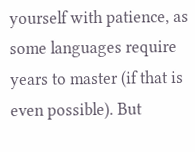yourself with patience, as some languages require years to master (if that is even possible). But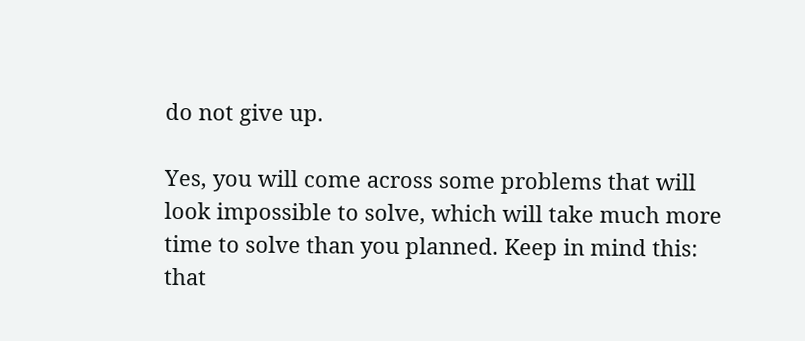do not give up.

Yes, you will come across some problems that will look impossible to solve, which will take much more time to solve than you planned. Keep in mind this: that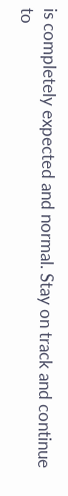is completely expected and normal. Stay on track and continue to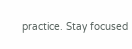practice. Stay focused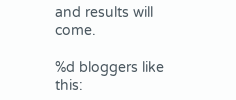and results will come.

%d bloggers like this: